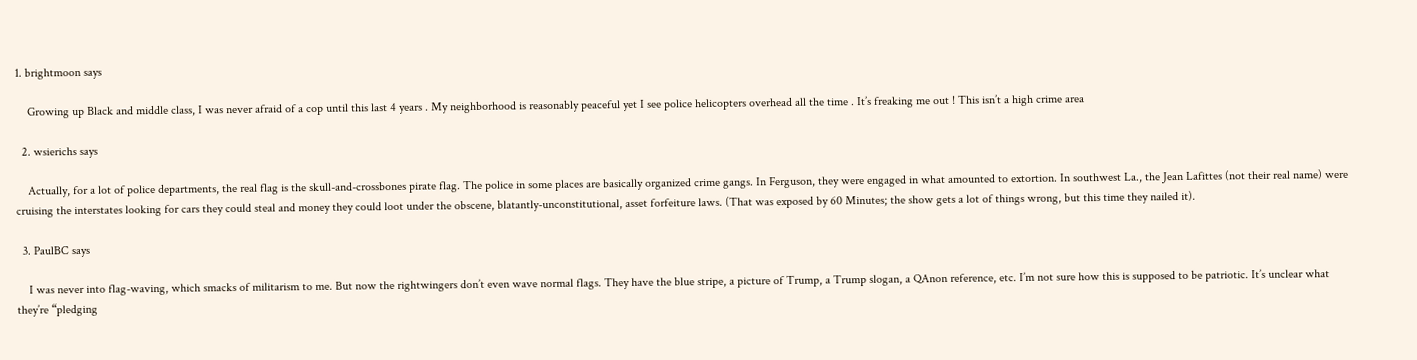1. brightmoon says

    Growing up Black and middle class, I was never afraid of a cop until this last 4 years . My neighborhood is reasonably peaceful yet I see police helicopters overhead all the time . It’s freaking me out ! This isn’t a high crime area

  2. wsierichs says

    Actually, for a lot of police departments, the real flag is the skull-and-crossbones pirate flag. The police in some places are basically organized crime gangs. In Ferguson, they were engaged in what amounted to extortion. In southwest La., the Jean Lafittes (not their real name) were cruising the interstates looking for cars they could steal and money they could loot under the obscene, blatantly-unconstitutional, asset forfeiture laws. (That was exposed by 60 Minutes; the show gets a lot of things wrong, but this time they nailed it).

  3. PaulBC says

    I was never into flag-waving, which smacks of militarism to me. But now the rightwingers don’t even wave normal flags. They have the blue stripe, a picture of Trump, a Trump slogan, a QAnon reference, etc. I’m not sure how this is supposed to be patriotic. It’s unclear what they’re “pledging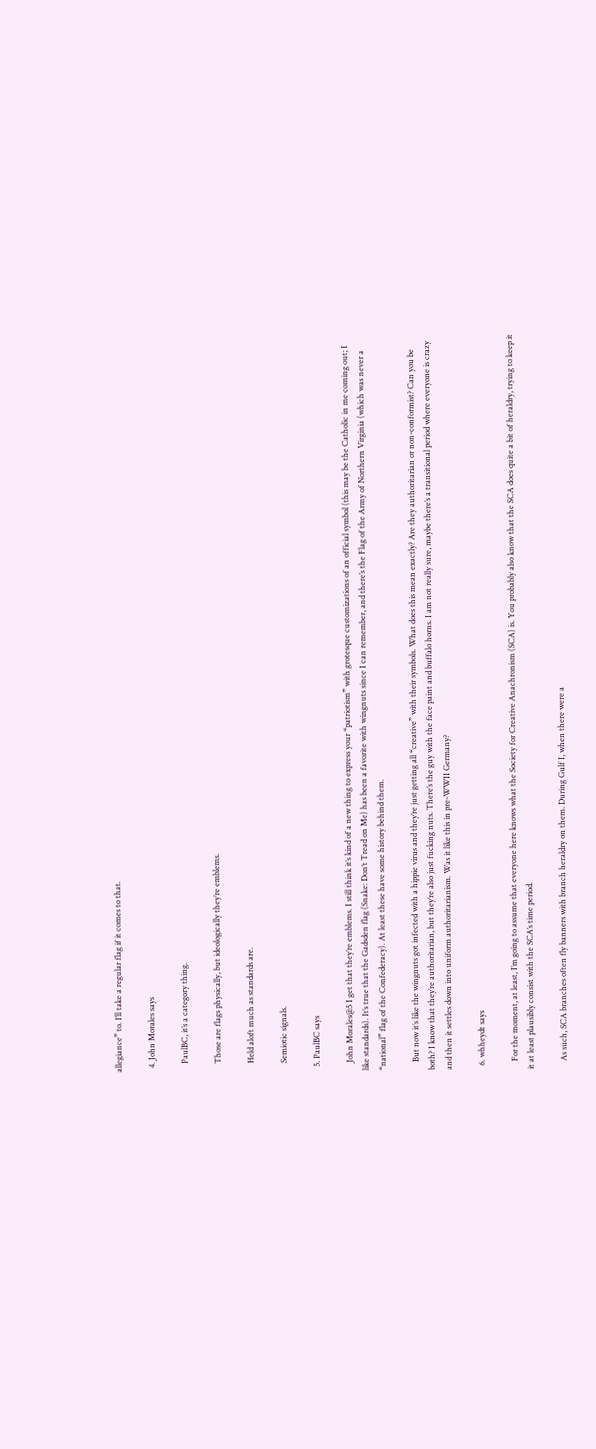allegiance” to. I’ll take a regular flag if it comes to that.

  4. John Morales says

    PaulBC, it’s a category thing.

    Those are flags physically, but ideologically they’re emblems.

    Held aloft much as standards are.

    Semiotic signals.

  5. PaulBC says

    John Morales@5 I get that they’re emblems. I still think it’s kind of a new thing to express your “patriotism” with grotesque customizations of an official symbol (this may be the Catholic in me coming out; I like standards). It’s true that the Gadsden flag (Snake: Don’t Tread on Me) has been a favorite with wingnuts since I can remember, and there’s the Flag of the Army of Northern Virginia (which was never a “national” flag of the Confederacy). At least these have some history behind them.

    But now it’s like the wingnuts got infected with a hippie virus and they’re just getting all “creative” with their symbols. What does this mean exactly? Are they authoritarian or non-conformist? Can you be both? I know that they’re authoritarian, but they’re also just fucking nuts. There’s the guy with the face paint and buffalo horns. I am not really sure, maybe there’s a transitional period where everyone is crazy and then it settles down into uniform authoritarianism. Was it like this in pre-WWII Germany?

  6. whheydt says

    For the moment, at least, I’m going to assume that everyone here knows what the Society for Creative Anachronism (SCA) is. You probably also know that the SCA does quite a bit of heraldry, trying to keep it it at least plausibly consist with the SCA’s time period.

    As such, SCA branches often fly banners with branch heraldry on them. During Gulf I, when there were a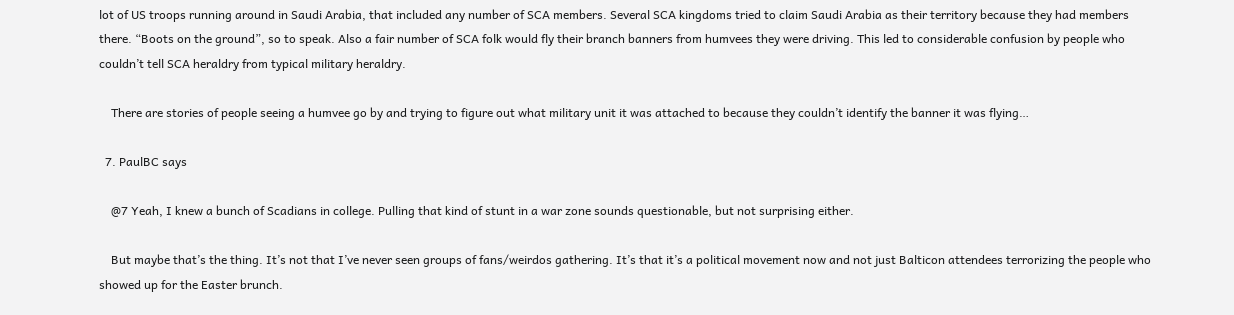lot of US troops running around in Saudi Arabia, that included any number of SCA members. Several SCA kingdoms tried to claim Saudi Arabia as their territory because they had members there. “Boots on the ground”, so to speak. Also a fair number of SCA folk would fly their branch banners from humvees they were driving. This led to considerable confusion by people who couldn’t tell SCA heraldry from typical military heraldry.

    There are stories of people seeing a humvee go by and trying to figure out what military unit it was attached to because they couldn’t identify the banner it was flying…

  7. PaulBC says

    @7 Yeah, I knew a bunch of Scadians in college. Pulling that kind of stunt in a war zone sounds questionable, but not surprising either.

    But maybe that’s the thing. It’s not that I’ve never seen groups of fans/weirdos gathering. It’s that it’s a political movement now and not just Balticon attendees terrorizing the people who showed up for the Easter brunch.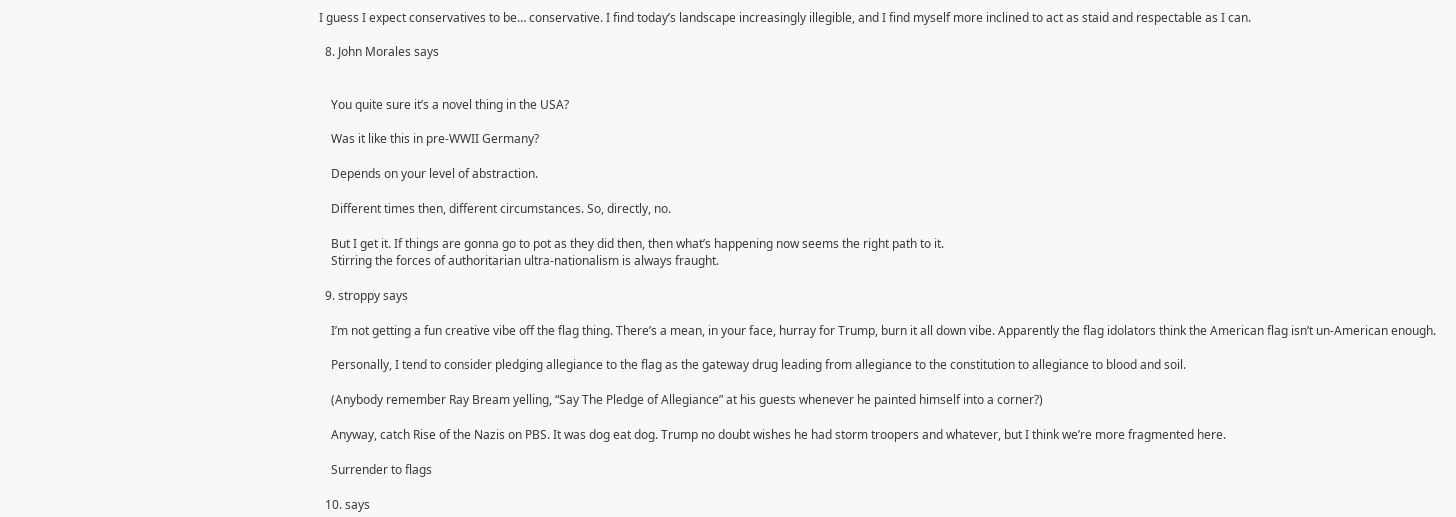I guess I expect conservatives to be… conservative. I find today’s landscape increasingly illegible, and I find myself more inclined to act as staid and respectable as I can.

  8. John Morales says


    You quite sure it’s a novel thing in the USA?

    Was it like this in pre-WWII Germany?

    Depends on your level of abstraction.

    Different times then, different circumstances. So, directly, no.

    But I get it. If things are gonna go to pot as they did then, then what’s happening now seems the right path to it.
    Stirring the forces of authoritarian ultra-nationalism is always fraught.

  9. stroppy says

    I’m not getting a fun creative vibe off the flag thing. There’s a mean, in your face, hurray for Trump, burn it all down vibe. Apparently the flag idolators think the American flag isn’t un-American enough.

    Personally, I tend to consider pledging allegiance to the flag as the gateway drug leading from allegiance to the constitution to allegiance to blood and soil.

    (Anybody remember Ray Bream yelling, “Say The Pledge of Allegiance” at his guests whenever he painted himself into a corner?)

    Anyway, catch Rise of the Nazis on PBS. It was dog eat dog. Trump no doubt wishes he had storm troopers and whatever, but I think we’re more fragmented here.

    Surrender to flags

  10. says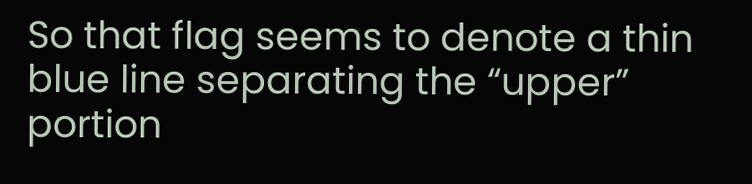So that flag seems to denote a thin blue line separating the “upper” portion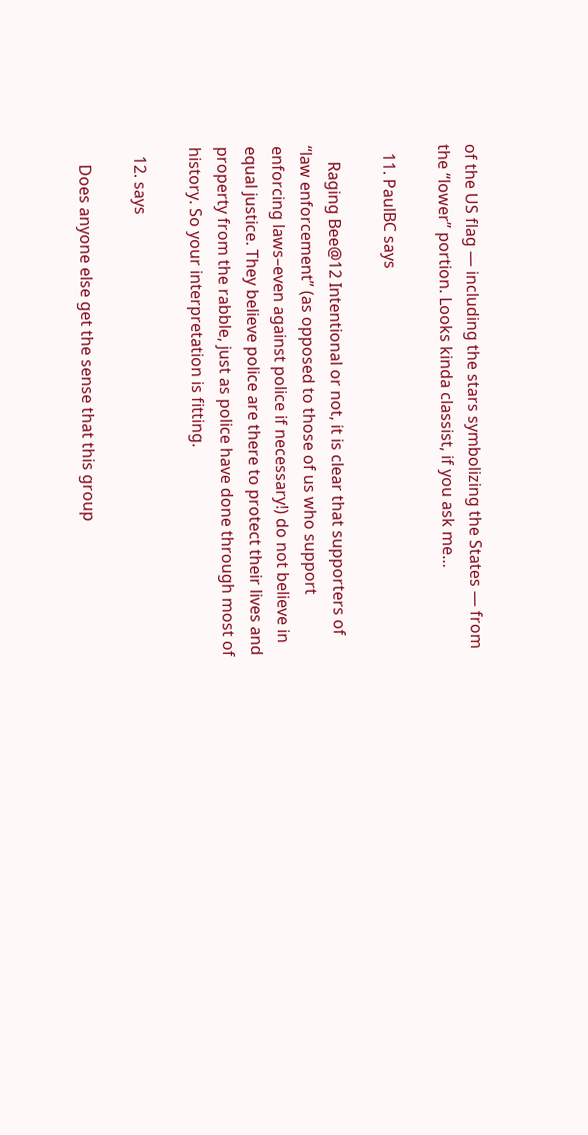of the US flag — including the stars symbolizing the States — from the “lower” portion. Looks kinda classist, if you ask me…

  11. PaulBC says

    Raging Bee@12 Intentional or not, it is clear that supporters of “law enforcement” (as opposed to those of us who support enforcing laws–even against police if necessary!) do not believe in equal justice. They believe police are there to protect their lives and property from the rabble, just as police have done through most of history. So your interpretation is fitting.

  12. says

    Does anyone else get the sense that this group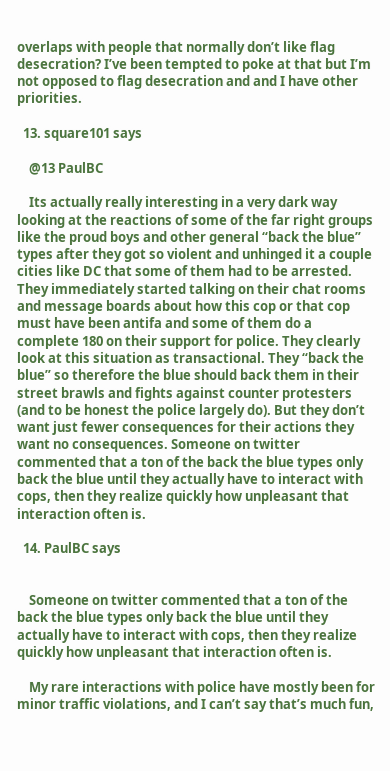overlaps with people that normally don’t like flag desecration? I’ve been tempted to poke at that but I’m not opposed to flag desecration and and I have other priorities.

  13. square101 says

    @13 PaulBC

    Its actually really interesting in a very dark way looking at the reactions of some of the far right groups like the proud boys and other general “back the blue” types after they got so violent and unhinged it a couple cities like DC that some of them had to be arrested. They immediately started talking on their chat rooms and message boards about how this cop or that cop must have been antifa and some of them do a complete 180 on their support for police. They clearly look at this situation as transactional. They “back the blue” so therefore the blue should back them in their street brawls and fights against counter protesters (and to be honest the police largely do). But they don’t want just fewer consequences for their actions they want no consequences. Someone on twitter commented that a ton of the back the blue types only back the blue until they actually have to interact with cops, then they realize quickly how unpleasant that interaction often is.

  14. PaulBC says


    Someone on twitter commented that a ton of the back the blue types only back the blue until they actually have to interact with cops, then they realize quickly how unpleasant that interaction often is.

    My rare interactions with police have mostly been for minor traffic violations, and I can’t say that’s much fun,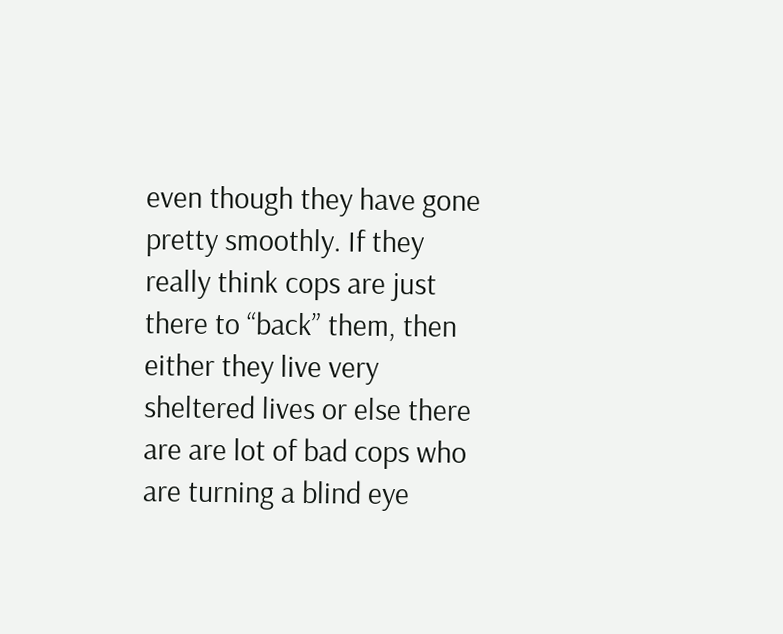even though they have gone pretty smoothly. If they really think cops are just there to “back” them, then either they live very sheltered lives or else there are are lot of bad cops who are turning a blind eye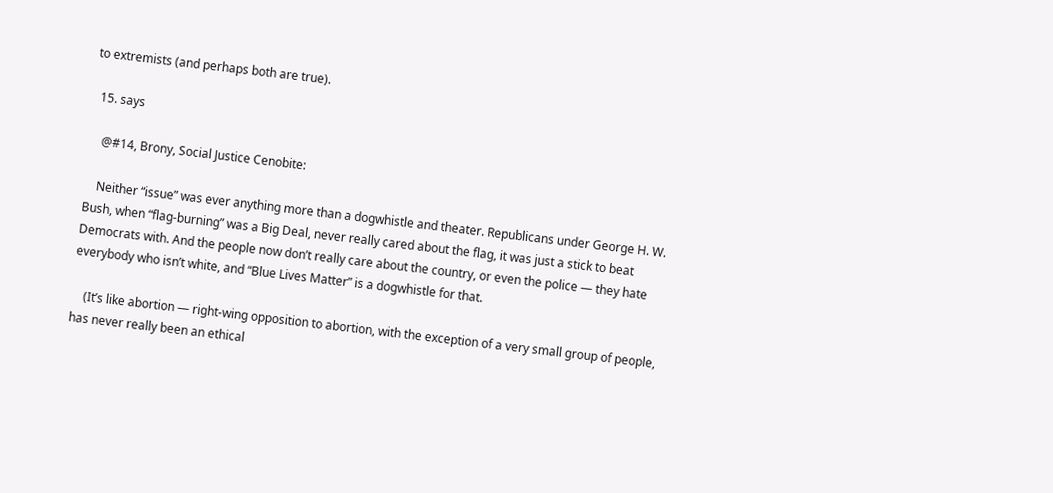to extremists (and perhaps both are true).

  15. says

    @#14, Brony, Social Justice Cenobite:

    Neither “issue” was ever anything more than a dogwhistle and theater. Republicans under George H. W. Bush, when “flag-burning” was a Big Deal, never really cared about the flag, it was just a stick to beat Democrats with. And the people now don’t really care about the country, or even the police — they hate everybody who isn’t white, and “Blue Lives Matter” is a dogwhistle for that.

    (It’s like abortion — right-wing opposition to abortion, with the exception of a very small group of people, has never really been an ethical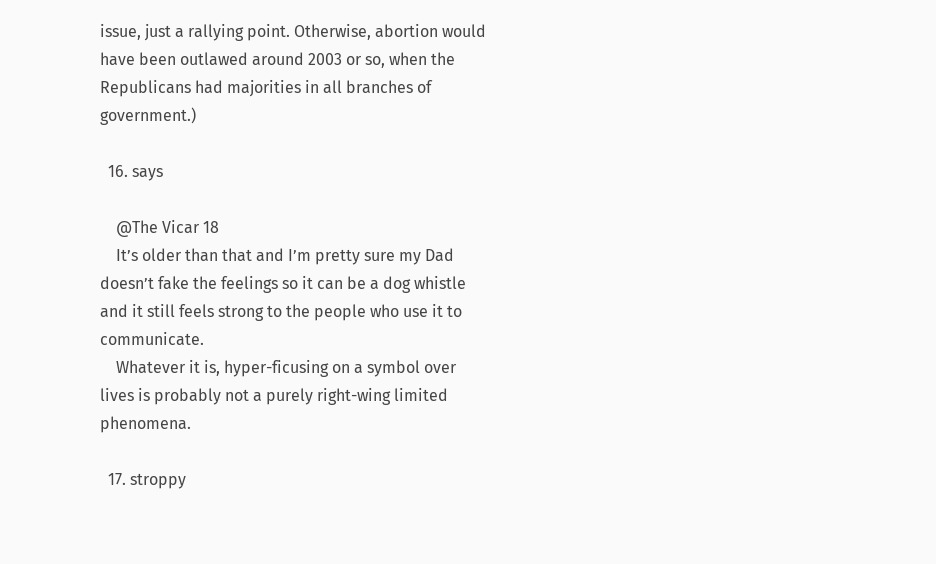issue, just a rallying point. Otherwise, abortion would have been outlawed around 2003 or so, when the Republicans had majorities in all branches of government.)

  16. says

    @The Vicar 18
    It’s older than that and I’m pretty sure my Dad doesn’t fake the feelings so it can be a dog whistle and it still feels strong to the people who use it to communicate.
    Whatever it is, hyper-ficusing on a symbol over lives is probably not a purely right-wing limited phenomena.

  17. stroppy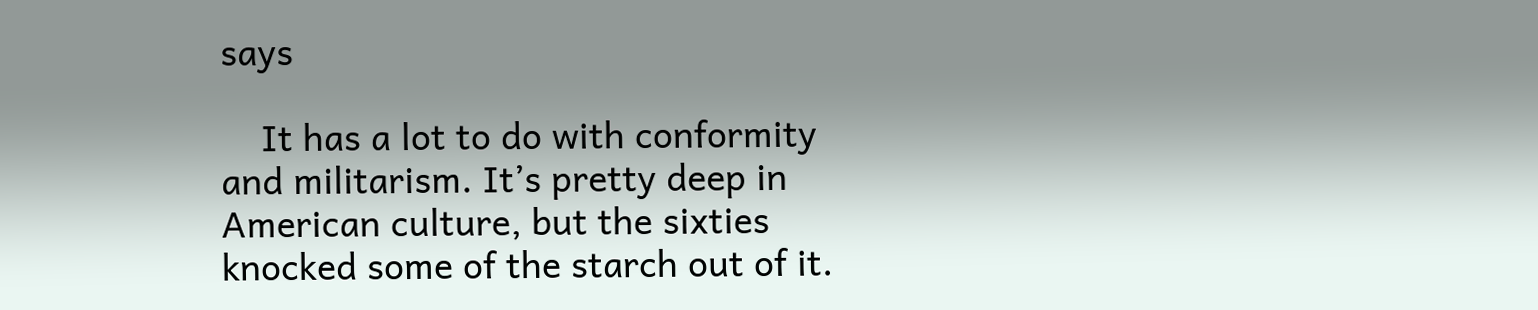says

    It has a lot to do with conformity and militarism. It’s pretty deep in American culture, but the sixties knocked some of the starch out of it.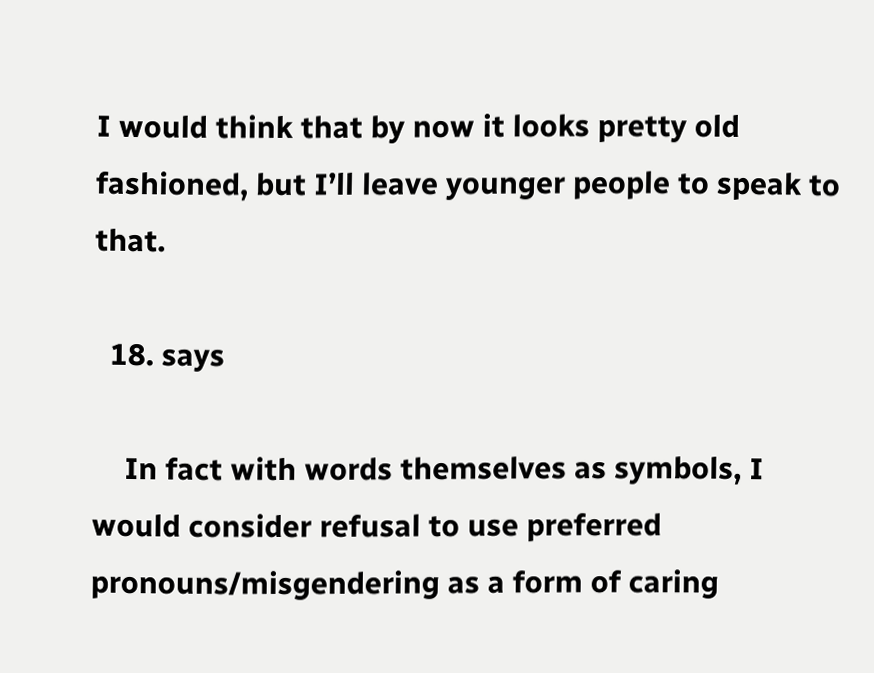I would think that by now it looks pretty old fashioned, but I’ll leave younger people to speak to that.

  18. says

    In fact with words themselves as symbols, I would consider refusal to use preferred pronouns/misgendering as a form of caring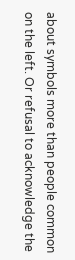about symbols more than people common on the left. Or refusal to acknowledge the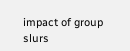impact of group slurs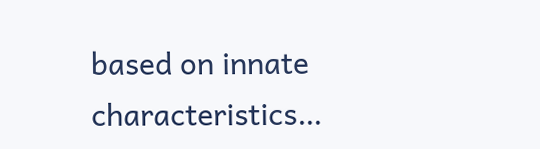based on innate characteristics…